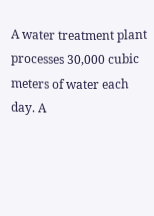A water treatment plant processes 30,000 cubic meters of water each day. A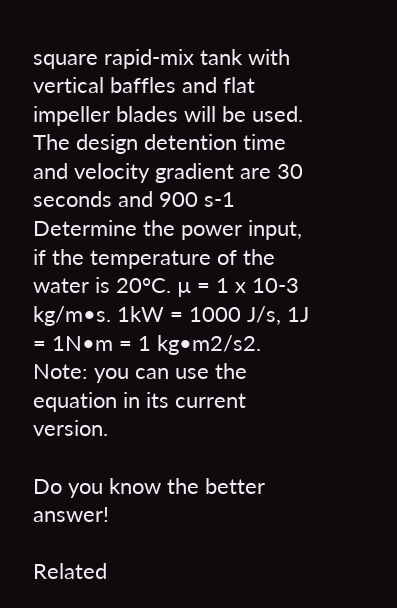square rapid-mix tank with vertical baffles and flat impeller blades will be used. The design detention time and velocity gradient are 30 seconds and 900 s-1 Determine the power input, if the temperature of the water is 20°C. µ = 1 x 10-3 kg/m•s. 1kW = 1000 J/s, 1J = 1N•m = 1 kg•m2/s2. Note: you can use the equation in its current version.

Do you know the better answer!

Related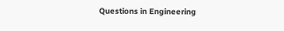Questions in Engineering